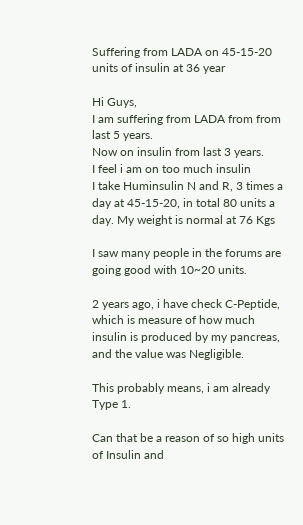Suffering from LADA on 45-15-20 units of insulin at 36 year

Hi Guys,
I am suffering from LADA from from last 5 years.
Now on insulin from last 3 years.
I feel i am on too much insulin
I take Huminsulin N and R, 3 times a day at 45-15-20, in total 80 units a day. My weight is normal at 76 Kgs

I saw many people in the forums are going good with 10~20 units.

2 years ago, i have check C-Peptide, which is measure of how much insulin is produced by my pancreas, and the value was Negligible.

This probably means, i am already Type 1.

Can that be a reason of so high units of Insulin and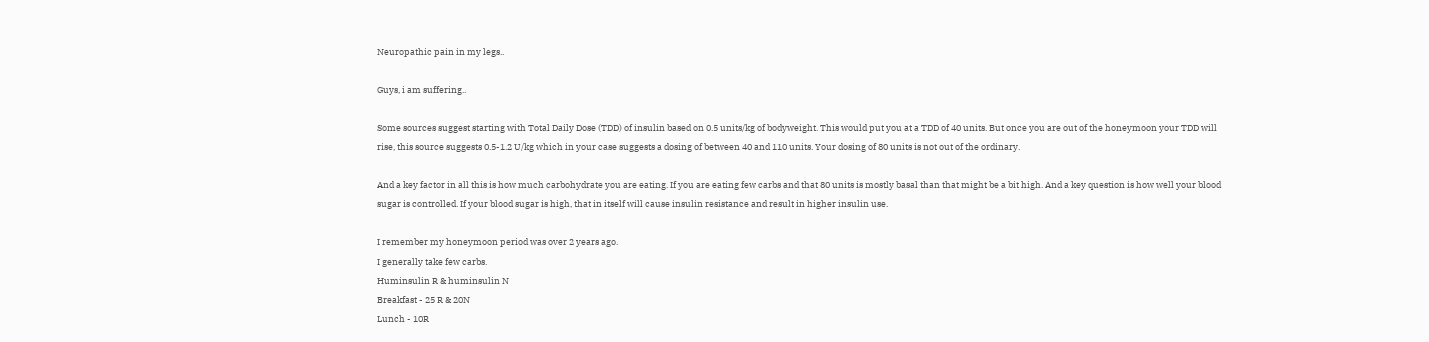Neuropathic pain in my legs..

Guys, i am suffering..

Some sources suggest starting with Total Daily Dose (TDD) of insulin based on 0.5 units/kg of bodyweight. This would put you at a TDD of 40 units. But once you are out of the honeymoon your TDD will rise, this source suggests 0.5-1.2 U/kg which in your case suggests a dosing of between 40 and 110 units. Your dosing of 80 units is not out of the ordinary.

And a key factor in all this is how much carbohydrate you are eating. If you are eating few carbs and that 80 units is mostly basal than that might be a bit high. And a key question is how well your blood sugar is controlled. If your blood sugar is high, that in itself will cause insulin resistance and result in higher insulin use.

I remember my honeymoon period was over 2 years ago.
I generally take few carbs.
Huminsulin R & huminsulin N
Breakfast - 25 R & 20N
Lunch - 10R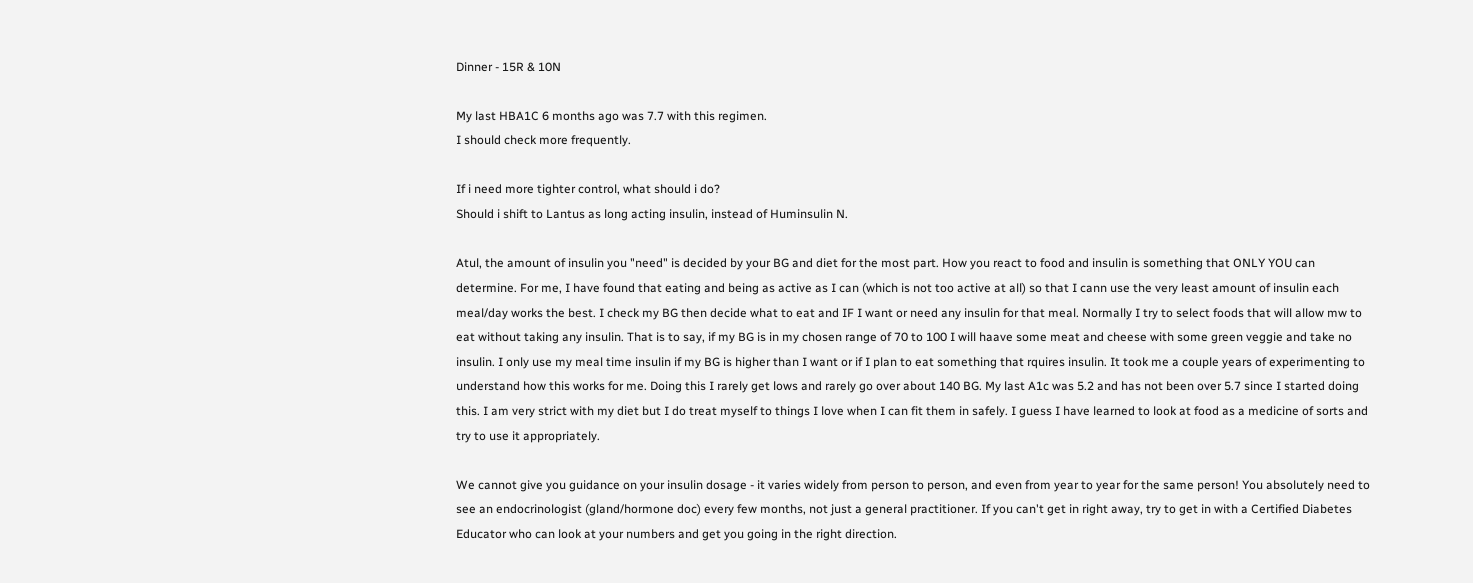Dinner - 15R & 10N

My last HBA1C 6 months ago was 7.7 with this regimen.
I should check more frequently.

If i need more tighter control, what should i do?
Should i shift to Lantus as long acting insulin, instead of Huminsulin N.

Atul, the amount of insulin you "need" is decided by your BG and diet for the most part. How you react to food and insulin is something that ONLY YOU can determine. For me, I have found that eating and being as active as I can (which is not too active at all) so that I cann use the very least amount of insulin each meal/day works the best. I check my BG then decide what to eat and IF I want or need any insulin for that meal. Normally I try to select foods that will allow mw to eat without taking any insulin. That is to say, if my BG is in my chosen range of 70 to 100 I will haave some meat and cheese with some green veggie and take no insulin. I only use my meal time insulin if my BG is higher than I want or if I plan to eat something that rquires insulin. It took me a couple years of experimenting to understand how this works for me. Doing this I rarely get lows and rarely go over about 140 BG. My last A1c was 5.2 and has not been over 5.7 since I started doing this. I am very strict with my diet but I do treat myself to things I love when I can fit them in safely. I guess I have learned to look at food as a medicine of sorts and try to use it appropriately.

We cannot give you guidance on your insulin dosage - it varies widely from person to person, and even from year to year for the same person! You absolutely need to see an endocrinologist (gland/hormone doc) every few months, not just a general practitioner. If you can't get in right away, try to get in with a Certified Diabetes Educator who can look at your numbers and get you going in the right direction.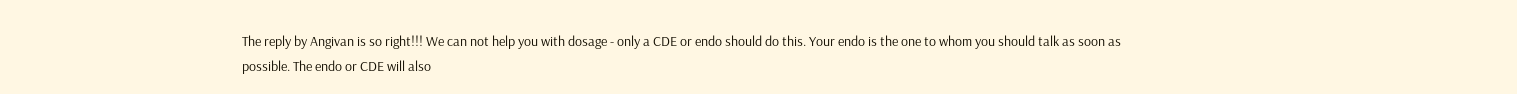The reply by Angivan is so right!!! We can not help you with dosage - only a CDE or endo should do this. Your endo is the one to whom you should talk as soon as possible. The endo or CDE will also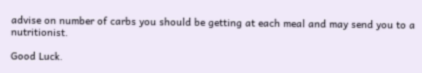advise on number of carbs you should be getting at each meal and may send you to a nutritionist.

Good Luck.